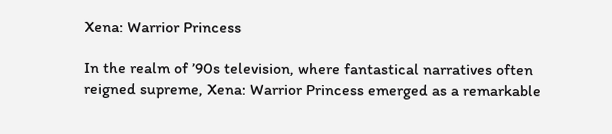Xena: Warrior Princess

In the realm of ’90s television, where fantastical narratives often reigned supreme, Xena: Warrior Princess emerged as a remarkable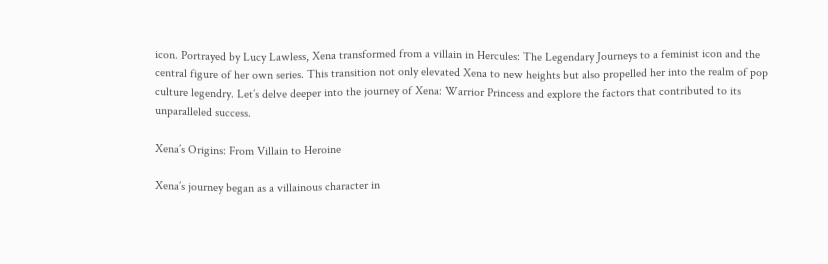icon. Portrayed by Lucy Lawless, Xena transformed from a villain in Hercules: The Legendary Journeys to a feminist icon and the central figure of her own series. This transition not only elevated Xena to new heights but also propelled her into the realm of pop culture legendry. Let’s delve deeper into the journey of Xena: Warrior Princess and explore the factors that contributed to its unparalleled success.

Xena’s Origins: From Villain to Heroine

Xena’s journey began as a villainous character in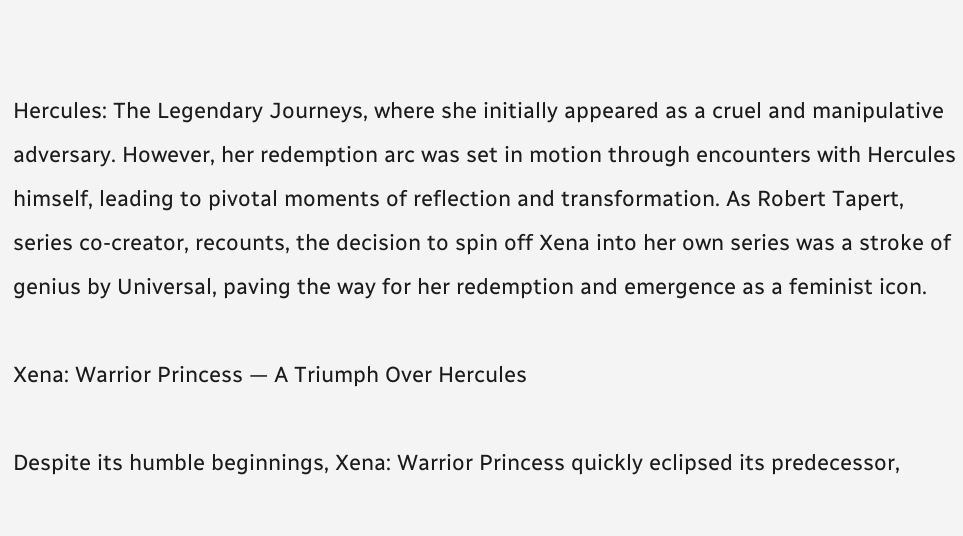Hercules: The Legendary Journeys, where she initially appeared as a cruel and manipulative adversary. However, her redemption arc was set in motion through encounters with Hercules himself, leading to pivotal moments of reflection and transformation. As Robert Tapert, series co-creator, recounts, the decision to spin off Xena into her own series was a stroke of genius by Universal, paving the way for her redemption and emergence as a feminist icon.

Xena: Warrior Princess — A Triumph Over Hercules

Despite its humble beginnings, Xena: Warrior Princess quickly eclipsed its predecessor,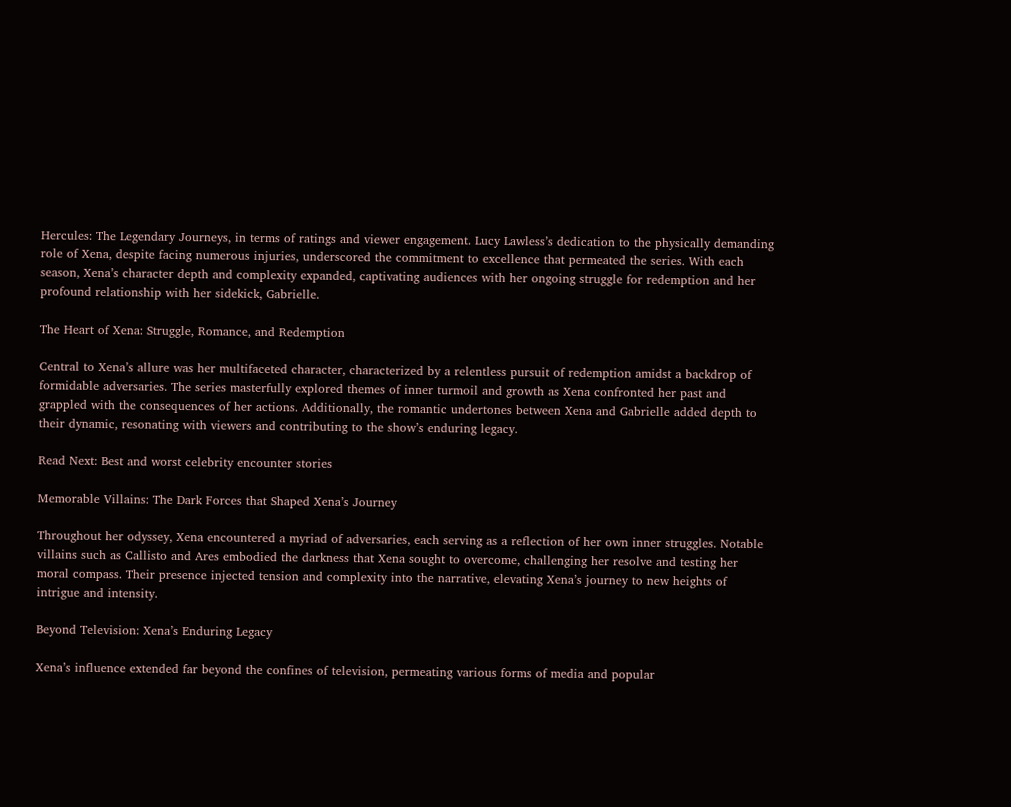Hercules: The Legendary Journeys, in terms of ratings and viewer engagement. Lucy Lawless’s dedication to the physically demanding role of Xena, despite facing numerous injuries, underscored the commitment to excellence that permeated the series. With each season, Xena’s character depth and complexity expanded, captivating audiences with her ongoing struggle for redemption and her profound relationship with her sidekick, Gabrielle.

The Heart of Xena: Struggle, Romance, and Redemption

Central to Xena’s allure was her multifaceted character, characterized by a relentless pursuit of redemption amidst a backdrop of formidable adversaries. The series masterfully explored themes of inner turmoil and growth as Xena confronted her past and grappled with the consequences of her actions. Additionally, the romantic undertones between Xena and Gabrielle added depth to their dynamic, resonating with viewers and contributing to the show’s enduring legacy.

Read Next: Best and worst celebrity encounter stories

Memorable Villains: The Dark Forces that Shaped Xena’s Journey

Throughout her odyssey, Xena encountered a myriad of adversaries, each serving as a reflection of her own inner struggles. Notable villains such as Callisto and Ares embodied the darkness that Xena sought to overcome, challenging her resolve and testing her moral compass. Their presence injected tension and complexity into the narrative, elevating Xena’s journey to new heights of intrigue and intensity.

Beyond Television: Xena’s Enduring Legacy

Xena’s influence extended far beyond the confines of television, permeating various forms of media and popular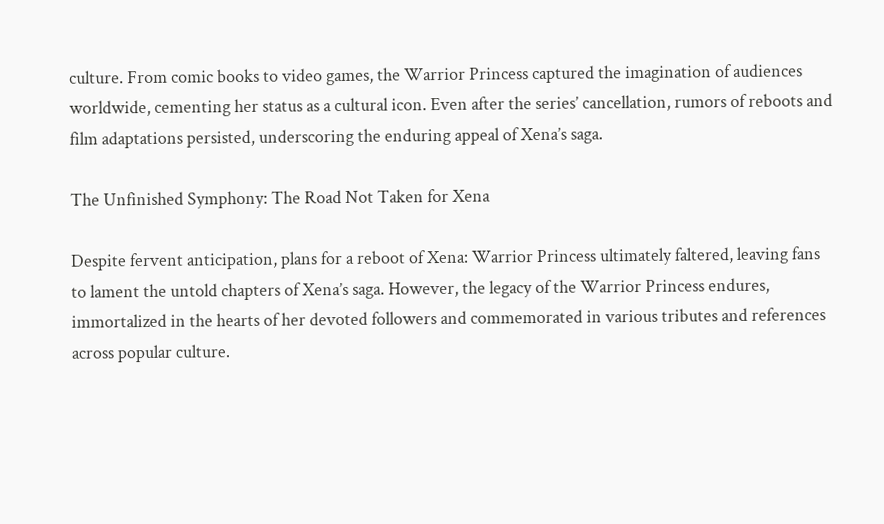culture. From comic books to video games, the Warrior Princess captured the imagination of audiences worldwide, cementing her status as a cultural icon. Even after the series’ cancellation, rumors of reboots and film adaptations persisted, underscoring the enduring appeal of Xena’s saga.

The Unfinished Symphony: The Road Not Taken for Xena

Despite fervent anticipation, plans for a reboot of Xena: Warrior Princess ultimately faltered, leaving fans to lament the untold chapters of Xena’s saga. However, the legacy of the Warrior Princess endures, immortalized in the hearts of her devoted followers and commemorated in various tributes and references across popular culture.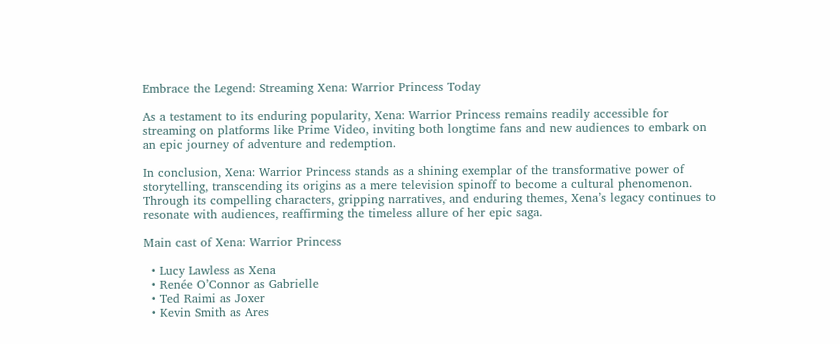Embrace the Legend: Streaming Xena: Warrior Princess Today

As a testament to its enduring popularity, Xena: Warrior Princess remains readily accessible for streaming on platforms like Prime Video, inviting both longtime fans and new audiences to embark on an epic journey of adventure and redemption.

In conclusion, Xena: Warrior Princess stands as a shining exemplar of the transformative power of storytelling, transcending its origins as a mere television spinoff to become a cultural phenomenon. Through its compelling characters, gripping narratives, and enduring themes, Xena’s legacy continues to resonate with audiences, reaffirming the timeless allure of her epic saga.

Main cast of Xena: Warrior Princess

  • Lucy Lawless as Xena
  • Renée O’Connor as Gabrielle
  • Ted Raimi as Joxer
  • Kevin Smith as Ares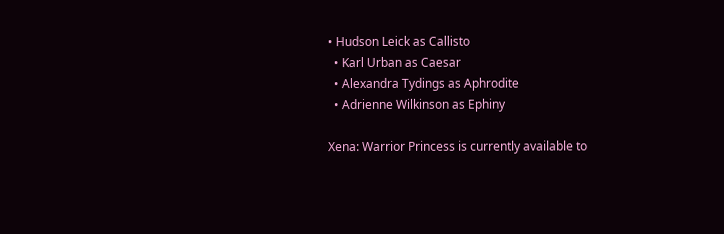• Hudson Leick as Callisto
  • Karl Urban as Caesar
  • Alexandra Tydings as Aphrodite
  • Adrienne Wilkinson as Ephiny

Xena: Warrior Princess is currently available to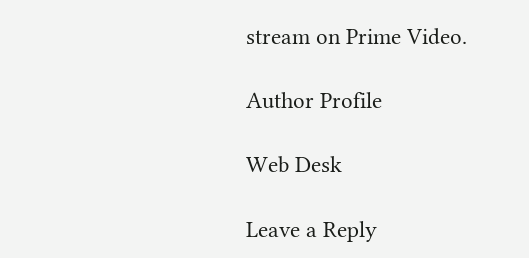stream on Prime Video.

Author Profile

Web Desk

Leave a Reply